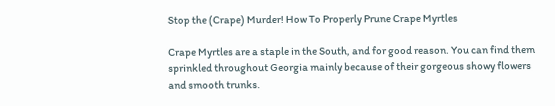Stop the (Crape) Murder! How To Properly Prune Crape Myrtles

Crape Myrtles are a staple in the South, and for good reason. You can find them sprinkled throughout Georgia mainly because of their gorgeous showy flowers and smooth trunks.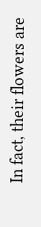In fact, their flowers are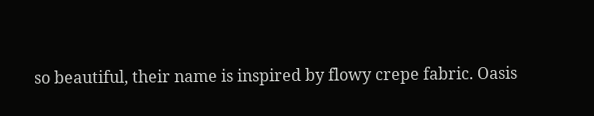so beautiful, their name is inspired by flowy crepe fabric. Oasis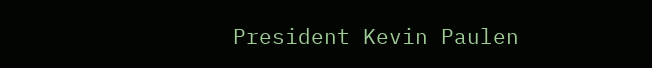President Kevin Paulen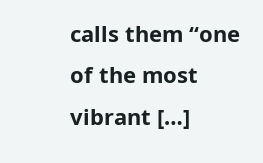calls them “one of the most vibrant […]